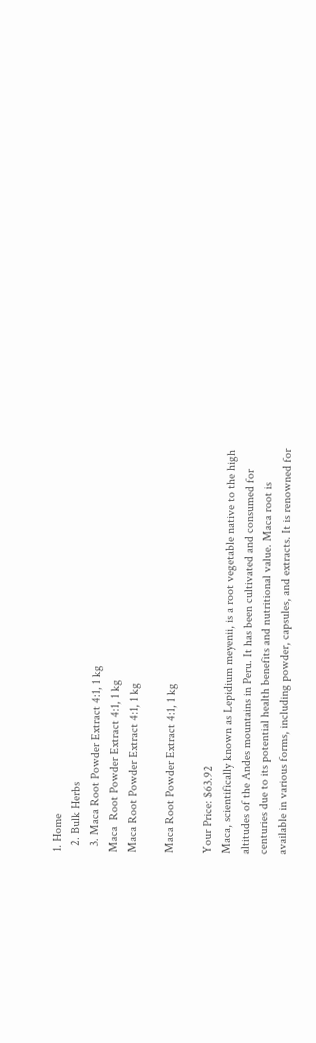1. Home
  2. Bulk Herbs
  3. Maca Root Powder Extract 4:1, 1 kg
Maca  Root Powder Extract 4:1, 1 kg
Maca Root Powder Extract 4:1, 1 kg

Maca Root Powder Extract 4:1, 1 kg

Your Price: $63.92
Maca, scientifically known as Lepidium meyenii, is a root vegetable native to the high altitudes of the Andes mountains in Peru. It has been cultivated and consumed for centuries due to its potential health benefits and nutritional value. Maca root is available in various forms, including powder, capsules, and extracts. It is renowned for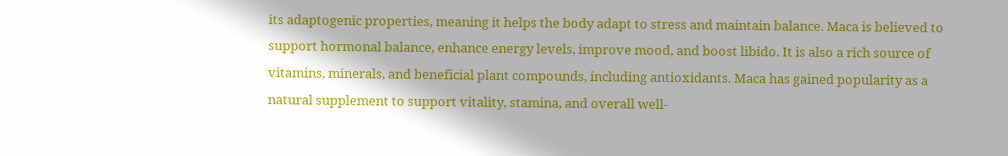its adaptogenic properties, meaning it helps the body adapt to stress and maintain balance. Maca is believed to support hormonal balance, enhance energy levels, improve mood, and boost libido. It is also a rich source of vitamins, minerals, and beneficial plant compounds, including antioxidants. Maca has gained popularity as a natural supplement to support vitality, stamina, and overall well-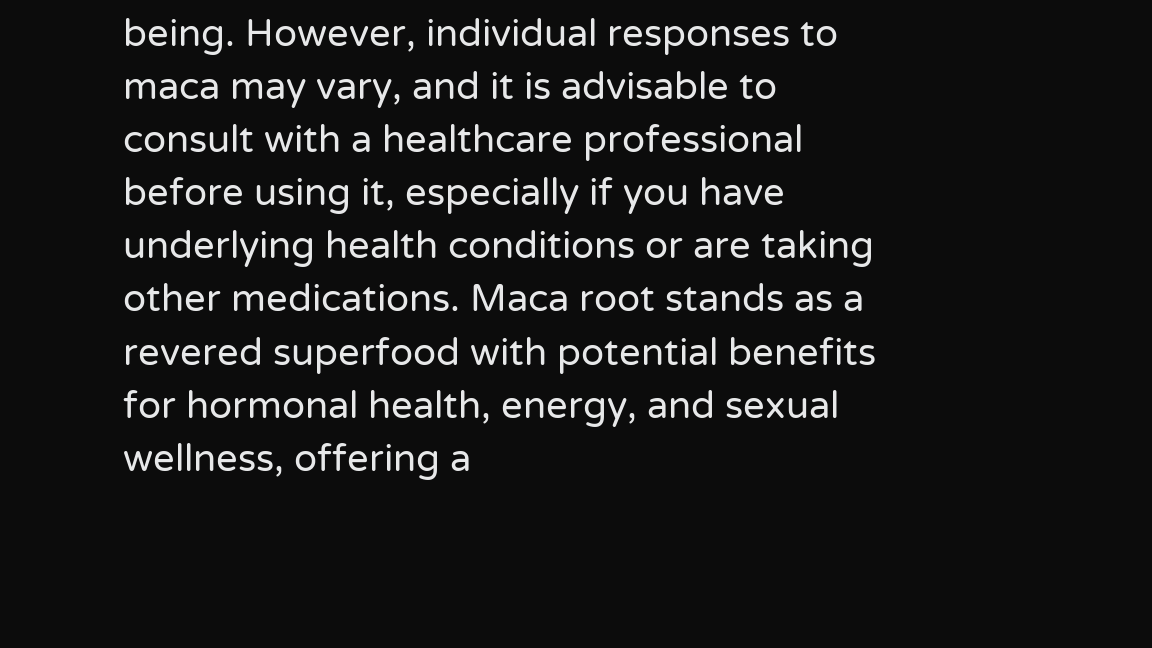being. However, individual responses to maca may vary, and it is advisable to consult with a healthcare professional before using it, especially if you have underlying health conditions or are taking other medications. Maca root stands as a revered superfood with potential benefits for hormonal health, energy, and sexual wellness, offering a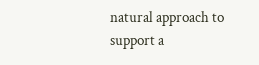natural approach to support a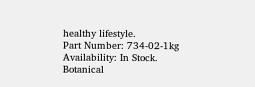healthy lifestyle.
Part Number: 734-02-1kg
Availability: In Stock.
Botanical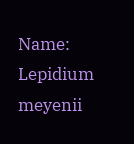Name: Lepidium meyenii